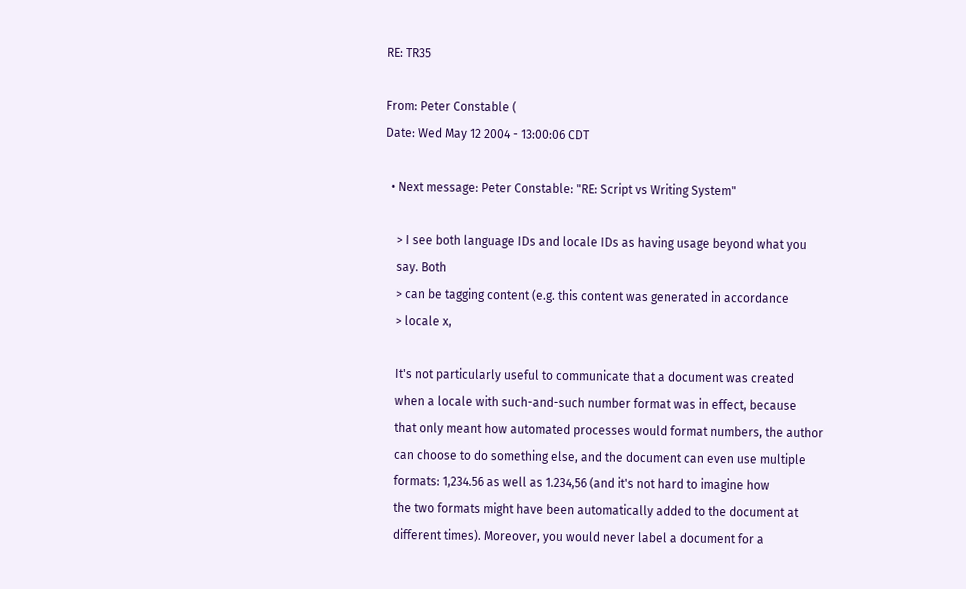RE: TR35

From: Peter Constable (
Date: Wed May 12 2004 - 13:00:06 CDT

  • Next message: Peter Constable: "RE: Script vs Writing System"

    > I see both language IDs and locale IDs as having usage beyond what you
    say. Both
    > can be tagging content (e.g. this content was generated in accordance
    > locale x,

    It's not particularly useful to communicate that a document was created
    when a locale with such-and-such number format was in effect, because
    that only meant how automated processes would format numbers, the author
    can choose to do something else, and the document can even use multiple
    formats: 1,234.56 as well as 1.234,56 (and it's not hard to imagine how
    the two formats might have been automatically added to the document at
    different times). Moreover, you would never label a document for a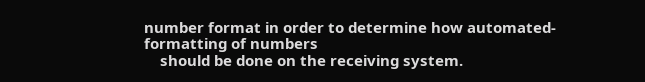number format in order to determine how automated-formatting of numbers
    should be done on the receiving system.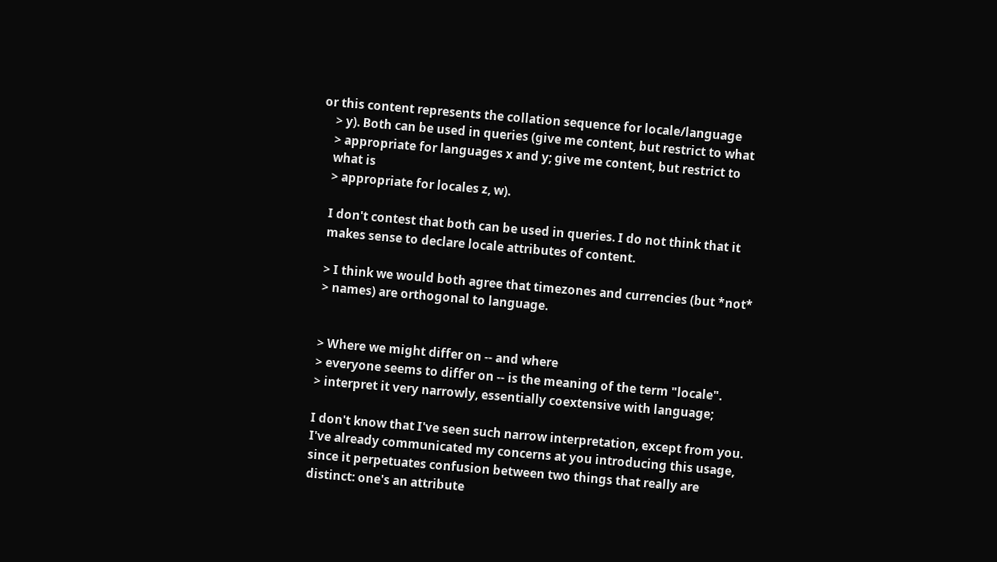or this content represents the collation sequence for locale/language
    > y). Both can be used in queries (give me content, but restrict to what
    > appropriate for languages x and y; give me content, but restrict to
    what is
    > appropriate for locales z, w).

    I don't contest that both can be used in queries. I do not think that it
    makes sense to declare locale attributes of content.

    > I think we would both agree that timezones and currencies (but *not*
    > names) are orthogonal to language.


    > Where we might differ on -- and where
    > everyone seems to differ on -- is the meaning of the term "locale".
    > interpret it very narrowly, essentially coextensive with language;

    I don't know that I've seen such narrow interpretation, except from you.
    I've already communicated my concerns at you introducing this usage,
    since it perpetuates confusion between two things that really are
    distinct: one's an attribute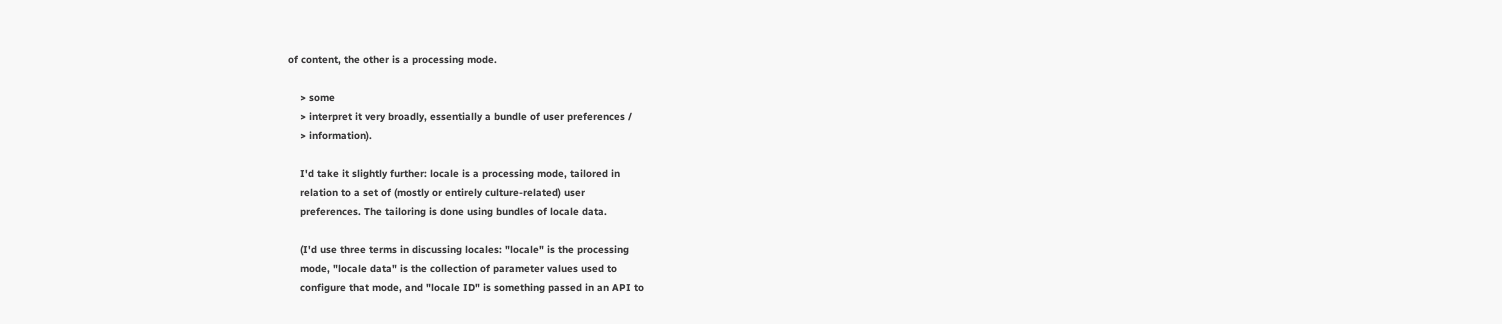of content, the other is a processing mode.

    > some
    > interpret it very broadly, essentially a bundle of user preferences /
    > information).

    I'd take it slightly further: locale is a processing mode, tailored in
    relation to a set of (mostly or entirely culture-related) user
    preferences. The tailoring is done using bundles of locale data.

    (I'd use three terms in discussing locales: "locale" is the processing
    mode, "locale data" is the collection of parameter values used to
    configure that mode, and "locale ID" is something passed in an API to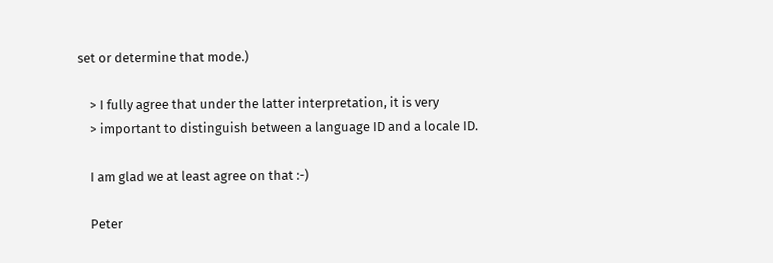set or determine that mode.)

    > I fully agree that under the latter interpretation, it is very
    > important to distinguish between a language ID and a locale ID.

    I am glad we at least agree on that :-)

    Peter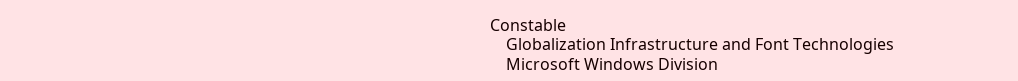Constable
    Globalization Infrastructure and Font Technologies
    Microsoft Windows Division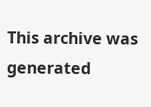This archive was generated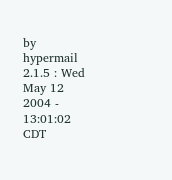by hypermail 2.1.5 : Wed May 12 2004 - 13:01:02 CDT